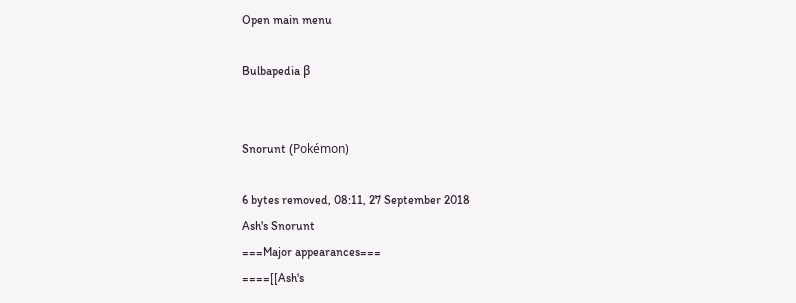Open main menu

Bulbapedia β


Snorunt (Pokémon)

6 bytes removed, 08:11, 27 September 2018
Ash's Snorunt
===Major appearances===
====[[Ash's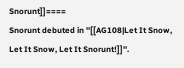Snorunt]]====
Snorunt debuted in ''[[AG108|Let It Snow, Let It Snow, Let It Snorunt!]]''.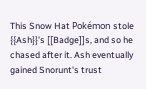This Snow Hat Pokémon stole {{Ash}}'s [[Badge]]s, and so he chased after it. Ash eventually gained Snorunt's trust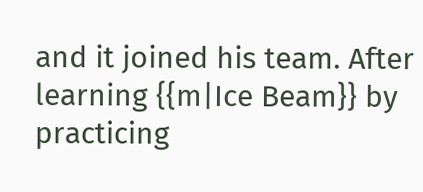and it joined his team. After learning {{m|Ice Beam}} by practicing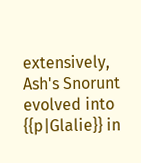extensively, Ash's Snorunt evolved into {{p|Glalie}} in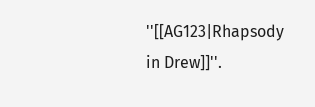''[[AG123|Rhapsody in Drew]]''.